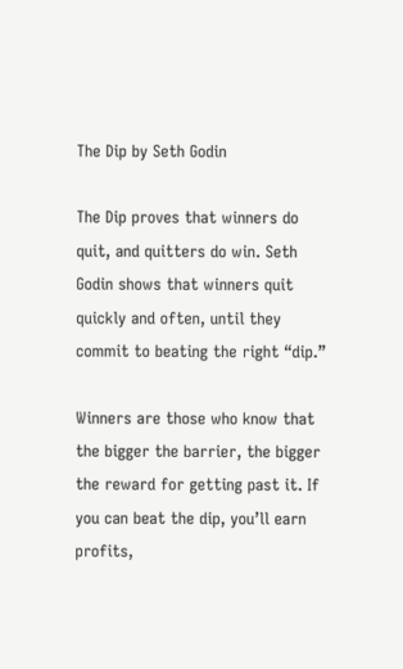The Dip by Seth Godin

The Dip proves that winners do quit, and quitters do win. Seth Godin shows that winners quit quickly and often, until they commit to beating the right “dip.”

Winners are those who know that the bigger the barrier, the bigger the reward for getting past it. If you can beat the dip, you’ll earn profits,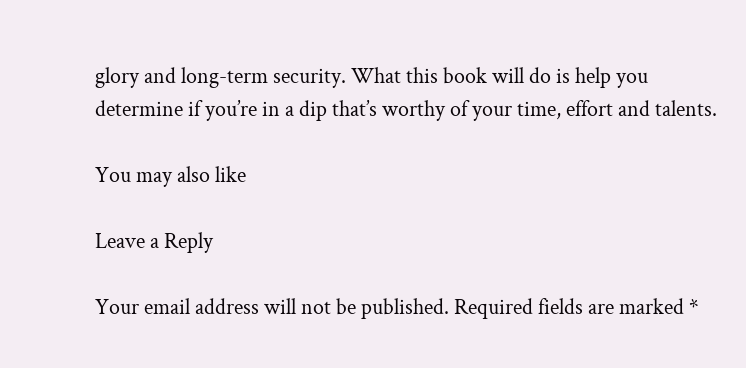glory and long-term security. What this book will do is help you determine if you’re in a dip that’s worthy of your time, effort and talents.

You may also like

Leave a Reply

Your email address will not be published. Required fields are marked *